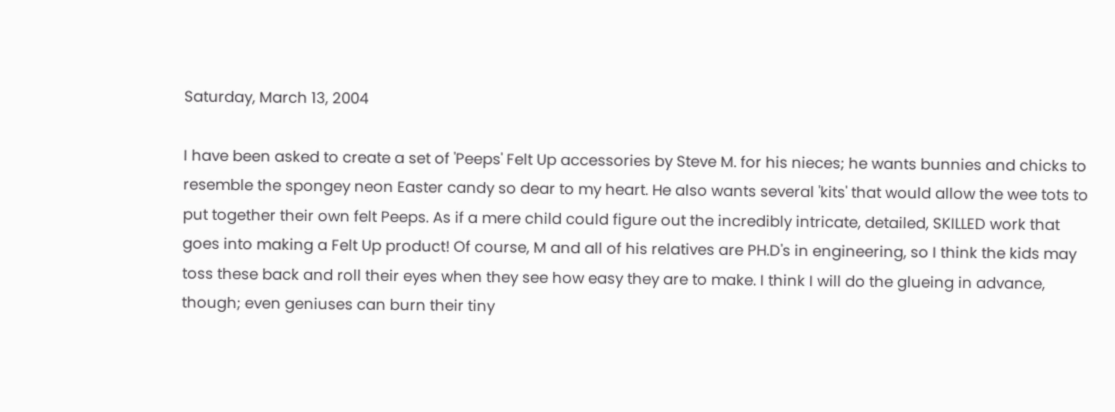Saturday, March 13, 2004

I have been asked to create a set of 'Peeps' Felt Up accessories by Steve M. for his nieces; he wants bunnies and chicks to resemble the spongey neon Easter candy so dear to my heart. He also wants several 'kits' that would allow the wee tots to put together their own felt Peeps. As if a mere child could figure out the incredibly intricate, detailed, SKILLED work that goes into making a Felt Up product! Of course, M and all of his relatives are PH.D's in engineering, so I think the kids may toss these back and roll their eyes when they see how easy they are to make. I think I will do the glueing in advance, though; even geniuses can burn their tiny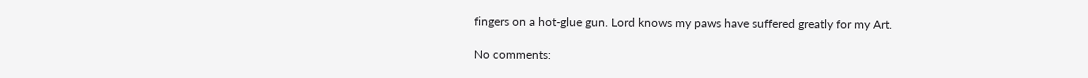fingers on a hot-glue gun. Lord knows my paws have suffered greatly for my Art.

No comments: